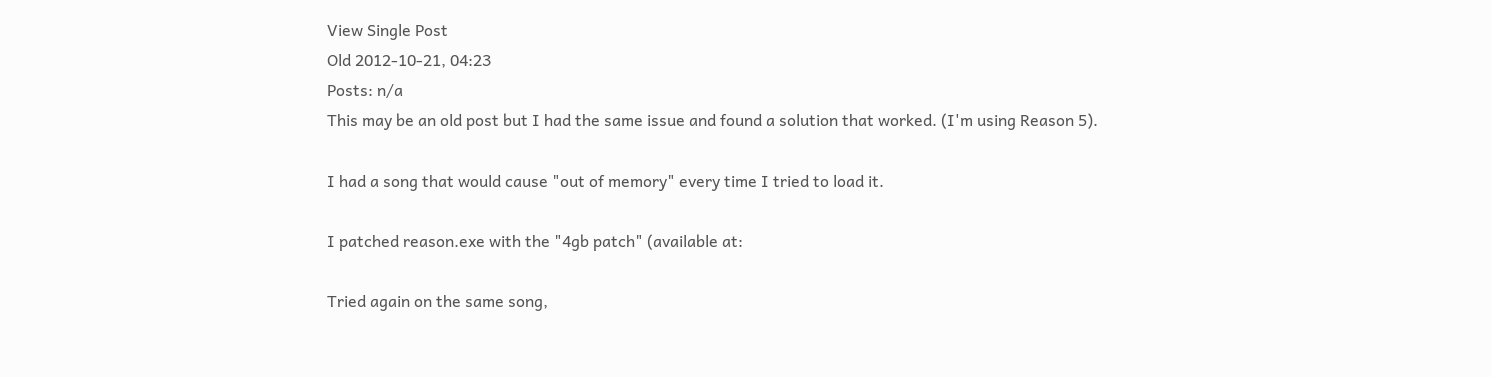View Single Post
Old 2012-10-21, 04:23
Posts: n/a
This may be an old post but I had the same issue and found a solution that worked. (I'm using Reason 5).

I had a song that would cause "out of memory" every time I tried to load it.

I patched reason.exe with the "4gb patch" (available at:

Tried again on the same song,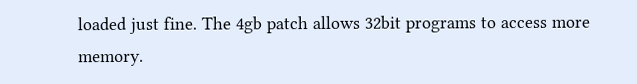loaded just fine. The 4gb patch allows 32bit programs to access more memory.